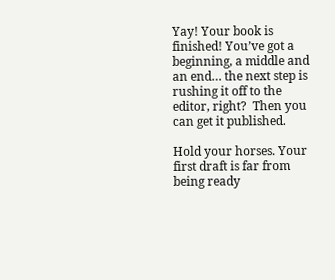Yay! Your book is finished! You’ve got a beginning, a middle and an end… the next step is rushing it off to the editor, right?  Then you can get it published.

Hold your horses. Your first draft is far from being ready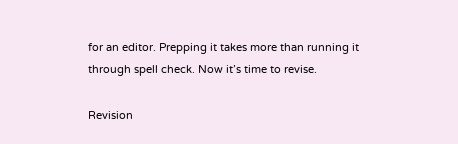for an editor. Prepping it takes more than running it through spell check. Now it’s time to revise.

Revision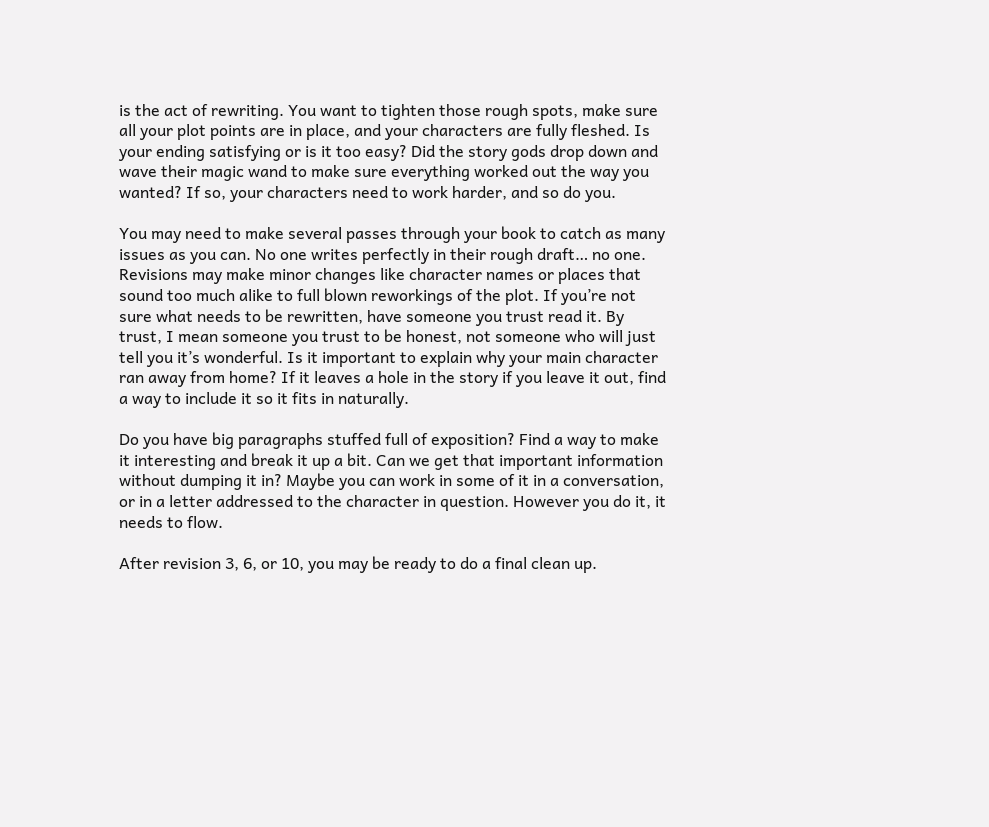is the act of rewriting. You want to tighten those rough spots, make sure all your plot points are in place, and your characters are fully fleshed. Is your ending satisfying or is it too easy? Did the story gods drop down and wave their magic wand to make sure everything worked out the way you wanted? If so, your characters need to work harder, and so do you.

You may need to make several passes through your book to catch as many issues as you can. No one writes perfectly in their rough draft… no one. Revisions may make minor changes like character names or places that sound too much alike to full blown reworkings of the plot. If you’re not sure what needs to be rewritten, have someone you trust read it. By trust, I mean someone you trust to be honest, not someone who will just tell you it’s wonderful. Is it important to explain why your main character ran away from home? If it leaves a hole in the story if you leave it out, find a way to include it so it fits in naturally.

Do you have big paragraphs stuffed full of exposition? Find a way to make it interesting and break it up a bit. Can we get that important information without dumping it in? Maybe you can work in some of it in a conversation, or in a letter addressed to the character in question. However you do it, it needs to flow.

After revision 3, 6, or 10, you may be ready to do a final clean up.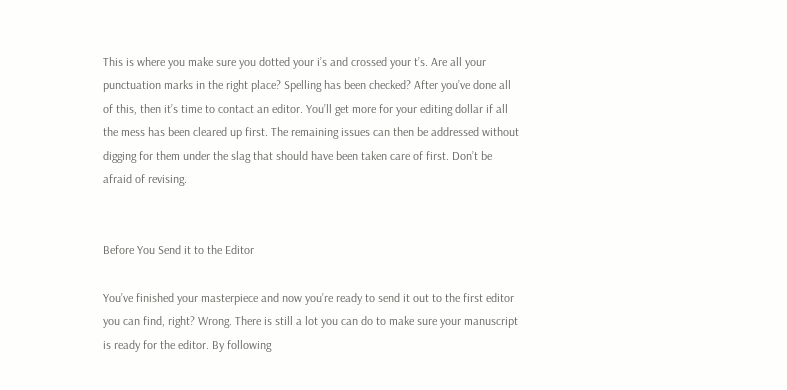This is where you make sure you dotted your i’s and crossed your t’s. Are all your punctuation marks in the right place? Spelling has been checked? After you’ve done all of this, then it’s time to contact an editor. You’ll get more for your editing dollar if all the mess has been cleared up first. The remaining issues can then be addressed without digging for them under the slag that should have been taken care of first. Don’t be afraid of revising.


Before You Send it to the Editor

You’ve finished your masterpiece and now you’re ready to send it out to the first editor you can find, right? Wrong. There is still a lot you can do to make sure your manuscript is ready for the editor. By following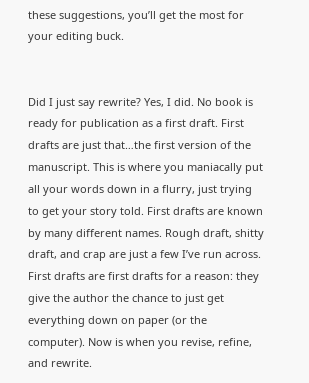these suggestions, you’ll get the most for your editing buck.


Did I just say rewrite? Yes, I did. No book is ready for publication as a first draft. First drafts are just that…the first version of the manuscript. This is where you maniacally put all your words down in a flurry, just trying to get your story told. First drafts are known by many different names. Rough draft, shitty draft, and crap are just a few I’ve run across. First drafts are first drafts for a reason: they give the author the chance to just get everything down on paper (or the computer). Now is when you revise, refine, and rewrite.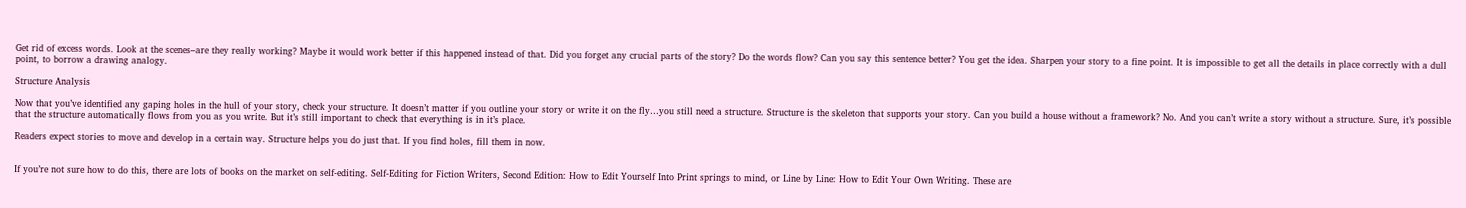Get rid of excess words. Look at the scenes–are they really working? Maybe it would work better if this happened instead of that. Did you forget any crucial parts of the story? Do the words flow? Can you say this sentence better? You get the idea. Sharpen your story to a fine point. It is impossible to get all the details in place correctly with a dull point, to borrow a drawing analogy.

Structure Analysis

Now that you’ve identified any gaping holes in the hull of your story, check your structure. It doesn’t matter if you outline your story or write it on the fly…you still need a structure. Structure is the skeleton that supports your story. Can you build a house without a framework? No. And you can’t write a story without a structure. Sure, it’s possible that the structure automatically flows from you as you write. But it’s still important to check that everything is in it’s place.

Readers expect stories to move and develop in a certain way. Structure helps you do just that. If you find holes, fill them in now.


If you’re not sure how to do this, there are lots of books on the market on self-editing. Self-Editing for Fiction Writers, Second Edition: How to Edit Yourself Into Print springs to mind, or Line by Line: How to Edit Your Own Writing. These are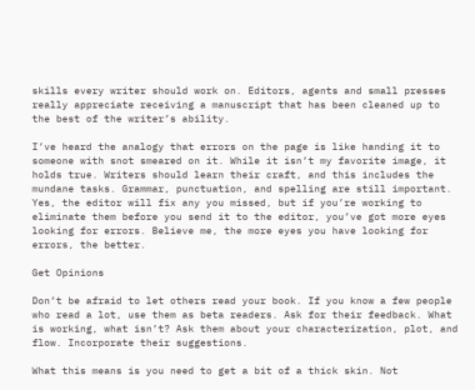skills every writer should work on. Editors, agents and small presses really appreciate receiving a manuscript that has been cleaned up to the best of the writer’s ability.

I’ve heard the analogy that errors on the page is like handing it to someone with snot smeared on it. While it isn’t my favorite image, it holds true. Writers should learn their craft, and this includes the mundane tasks. Grammar, punctuation, and spelling are still important. Yes, the editor will fix any you missed, but if you’re working to eliminate them before you send it to the editor, you’ve got more eyes looking for errors. Believe me, the more eyes you have looking for errors, the better.

Get Opinions

Don’t be afraid to let others read your book. If you know a few people who read a lot, use them as beta readers. Ask for their feedback. What is working, what isn’t? Ask them about your characterization, plot, and flow. Incorporate their suggestions.

What this means is you need to get a bit of a thick skin. Not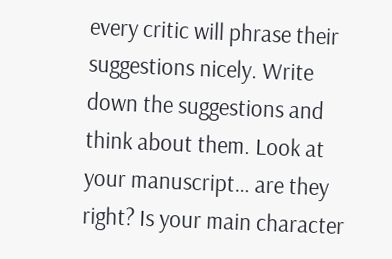every critic will phrase their suggestions nicely. Write down the suggestions and think about them. Look at your manuscript… are they right? Is your main character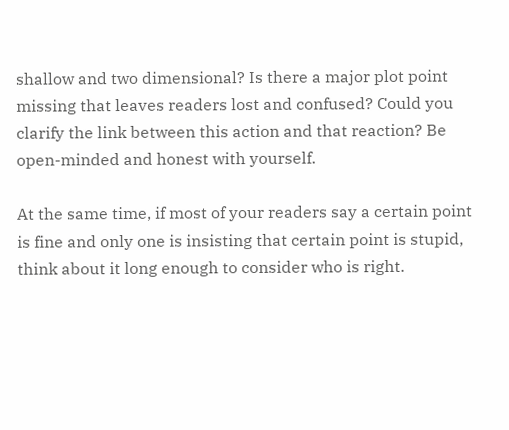shallow and two dimensional? Is there a major plot point missing that leaves readers lost and confused? Could you clarify the link between this action and that reaction? Be open-minded and honest with yourself.

At the same time, if most of your readers say a certain point is fine and only one is insisting that certain point is stupid, think about it long enough to consider who is right.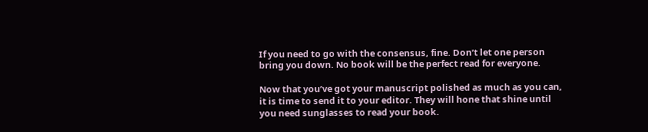If you need to go with the consensus, fine. Don’t let one person bring you down. No book will be the perfect read for everyone.

Now that you’ve got your manuscript polished as much as you can, it is time to send it to your editor. They will hone that shine until you need sunglasses to read your book.